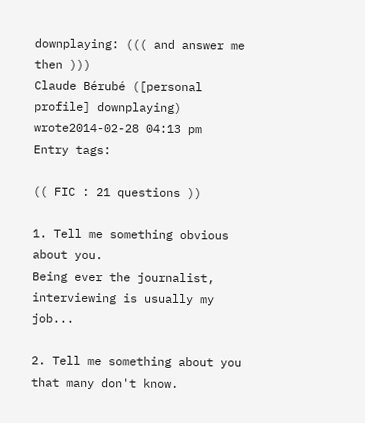downplaying: ((( and answer me then )))
Claude Bérubé ([personal profile] downplaying) wrote2014-02-28 04:13 pm
Entry tags:

(( FIC : 21 questions ))

1. Tell me something obvious about you.
Being ever the journalist, interviewing is usually my job...

2. Tell me something about you that many don't know.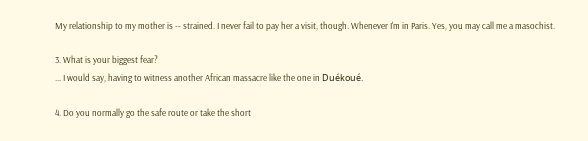My relationship to my mother is -- strained. I never fail to pay her a visit, though. Whenever I'm in Paris. Yes, you may call me a masochist.

3. What is your biggest fear?
... I would say, having to witness another African massacre like the one in Duékoué.

4. Do you normally go the safe route or take the short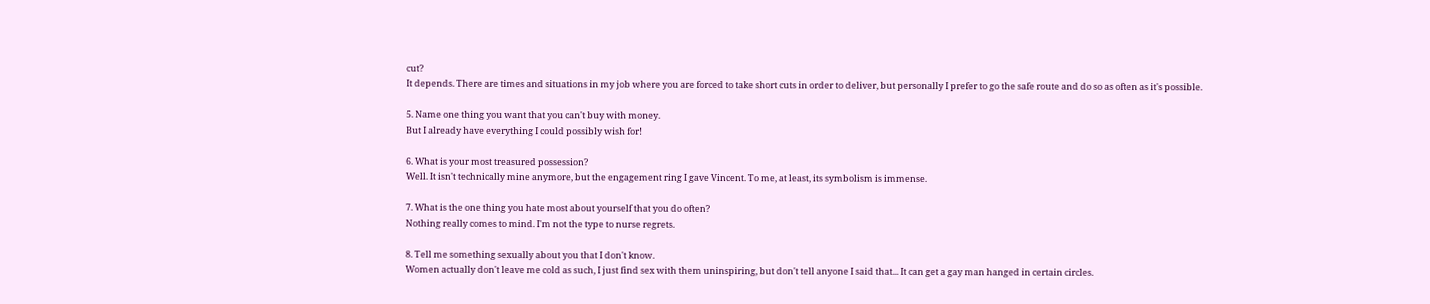cut?
It depends. There are times and situations in my job where you are forced to take short cuts in order to deliver, but personally I prefer to go the safe route and do so as often as it's possible.

5. Name one thing you want that you can't buy with money.
But I already have everything I could possibly wish for!

6. What is your most treasured possession?
Well. It isn't technically mine anymore, but the engagement ring I gave Vincent. To me, at least, its symbolism is immense.

7. What is the one thing you hate most about yourself that you do often?
Nothing really comes to mind. I'm not the type to nurse regrets.

8. Tell me something sexually about you that I don't know.
Women actually don't leave me cold as such, I just find sex with them uninspiring, but don't tell anyone I said that... It can get a gay man hanged in certain circles.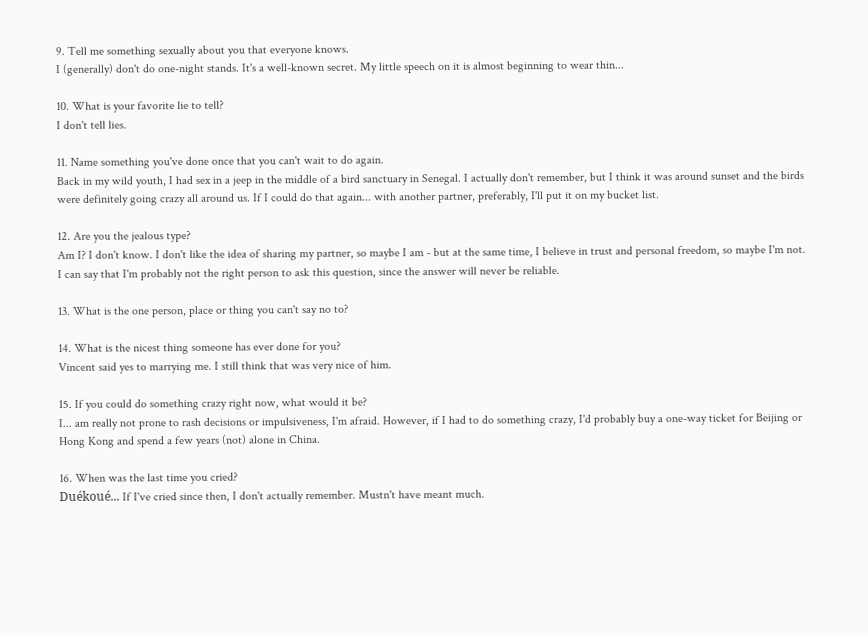9. Tell me something sexually about you that everyone knows.
I (generally) don't do one-night stands. It's a well-known secret. My little speech on it is almost beginning to wear thin...

10. What is your favorite lie to tell?
I don't tell lies.

11. Name something you've done once that you can't wait to do again.
Back in my wild youth, I had sex in a jeep in the middle of a bird sanctuary in Senegal. I actually don't remember, but I think it was around sunset and the birds were definitely going crazy all around us. If I could do that again... with another partner, preferably, I'll put it on my bucket list.

12. Are you the jealous type?
Am I? I don't know. I don't like the idea of sharing my partner, so maybe I am - but at the same time, I believe in trust and personal freedom, so maybe I'm not. I can say that I'm probably not the right person to ask this question, since the answer will never be reliable.

13. What is the one person, place or thing you can't say no to?

14. What is the nicest thing someone has ever done for you?
Vincent said yes to marrying me. I still think that was very nice of him.

15. If you could do something crazy right now, what would it be?
I... am really not prone to rash decisions or impulsiveness, I'm afraid. However, if I had to do something crazy, I'd probably buy a one-way ticket for Beijing or Hong Kong and spend a few years (not) alone in China.

16. When was the last time you cried?
Duékoué... If I've cried since then, I don't actually remember. Mustn't have meant much.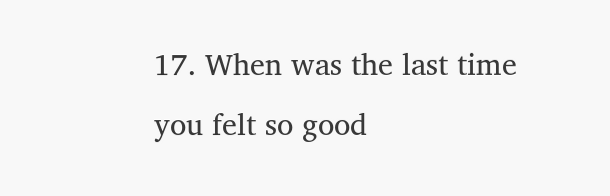17. When was the last time you felt so good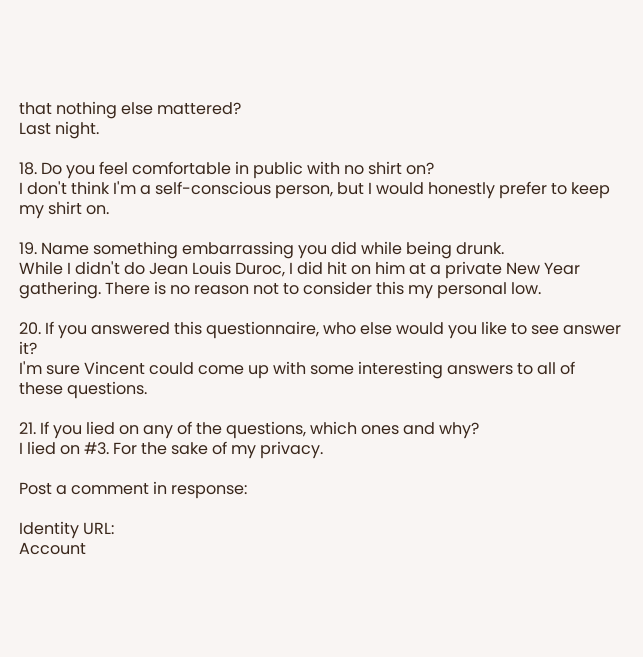that nothing else mattered?
Last night.

18. Do you feel comfortable in public with no shirt on?
I don't think I'm a self-conscious person, but I would honestly prefer to keep my shirt on.

19. Name something embarrassing you did while being drunk.
While I didn't do Jean Louis Duroc, I did hit on him at a private New Year gathering. There is no reason not to consider this my personal low.

20. If you answered this questionnaire, who else would you like to see answer it?
I'm sure Vincent could come up with some interesting answers to all of these questions.

21. If you lied on any of the questions, which ones and why?
I lied on #3. For the sake of my privacy.

Post a comment in response:

Identity URL:
Account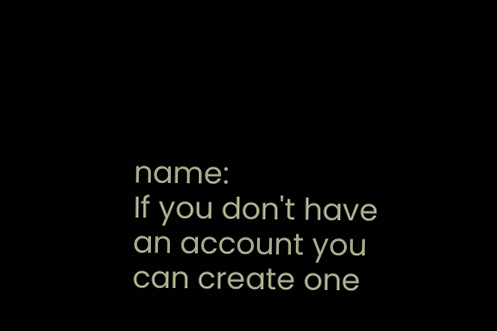name:
If you don't have an account you can create one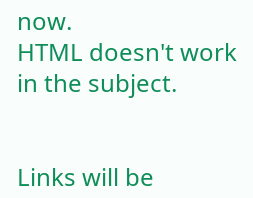now.
HTML doesn't work in the subject.


Links will be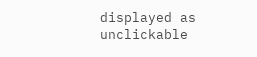displayed as unclickable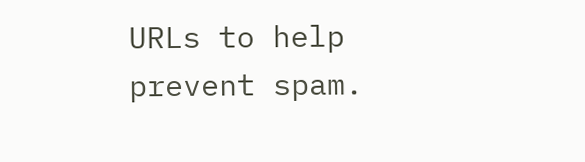URLs to help prevent spam.